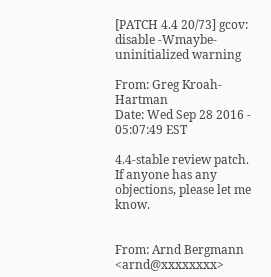[PATCH 4.4 20/73] gcov: disable -Wmaybe-uninitialized warning

From: Greg Kroah-Hartman
Date: Wed Sep 28 2016 - 05:07:49 EST

4.4-stable review patch. If anyone has any objections, please let me know.


From: Arnd Bergmann <arnd@xxxxxxxx>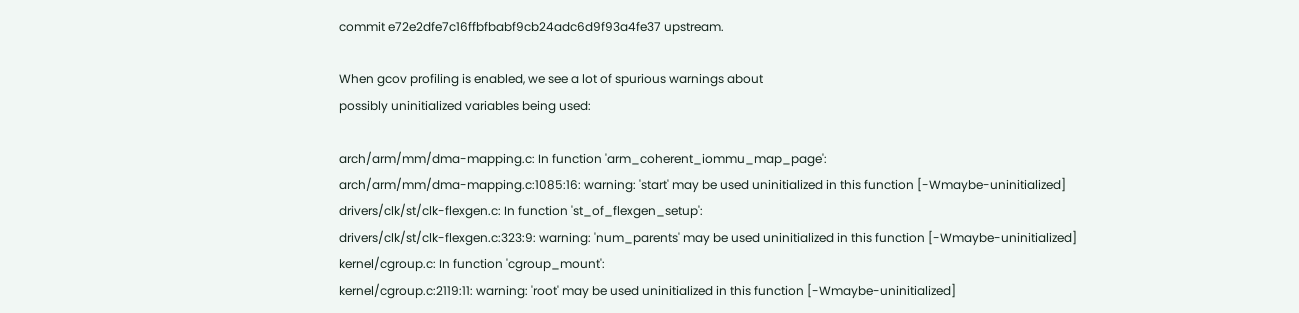commit e72e2dfe7c16ffbfbabf9cb24adc6d9f93a4fe37 upstream.

When gcov profiling is enabled, we see a lot of spurious warnings about
possibly uninitialized variables being used:

arch/arm/mm/dma-mapping.c: In function 'arm_coherent_iommu_map_page':
arch/arm/mm/dma-mapping.c:1085:16: warning: 'start' may be used uninitialized in this function [-Wmaybe-uninitialized]
drivers/clk/st/clk-flexgen.c: In function 'st_of_flexgen_setup':
drivers/clk/st/clk-flexgen.c:323:9: warning: 'num_parents' may be used uninitialized in this function [-Wmaybe-uninitialized]
kernel/cgroup.c: In function 'cgroup_mount':
kernel/cgroup.c:2119:11: warning: 'root' may be used uninitialized in this function [-Wmaybe-uninitialized]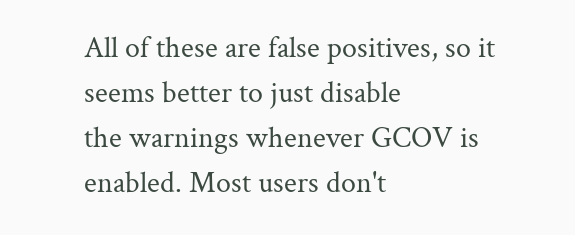All of these are false positives, so it seems better to just disable
the warnings whenever GCOV is enabled. Most users don't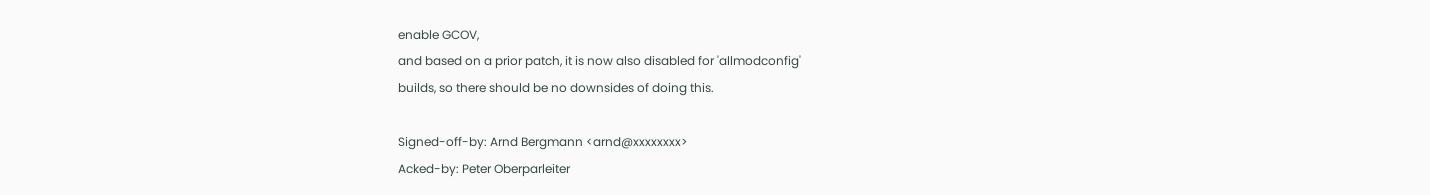enable GCOV,
and based on a prior patch, it is now also disabled for 'allmodconfig'
builds, so there should be no downsides of doing this.

Signed-off-by: Arnd Bergmann <arnd@xxxxxxxx>
Acked-by: Peter Oberparleiter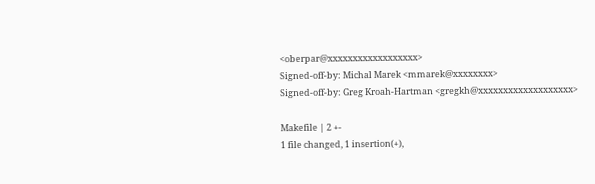<oberpar@xxxxxxxxxxxxxxxxxx>
Signed-off-by: Michal Marek <mmarek@xxxxxxxx>
Signed-off-by: Greg Kroah-Hartman <gregkh@xxxxxxxxxxxxxxxxxxx>

Makefile | 2 +-
1 file changed, 1 insertion(+),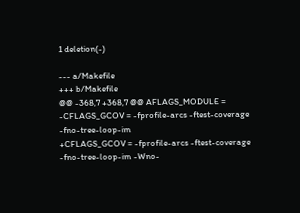1 deletion(-)

--- a/Makefile
+++ b/Makefile
@@ -368,7 +368,7 @@ AFLAGS_MODULE =
-CFLAGS_GCOV = -fprofile-arcs -ftest-coverage -fno-tree-loop-im
+CFLAGS_GCOV = -fprofile-arcs -ftest-coverage -fno-tree-loop-im -Wno-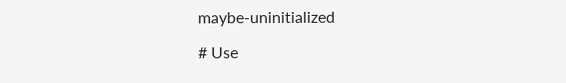maybe-uninitialized

# Use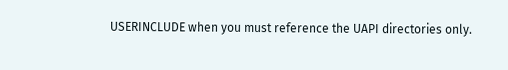USERINCLUDE when you must reference the UAPI directories only.